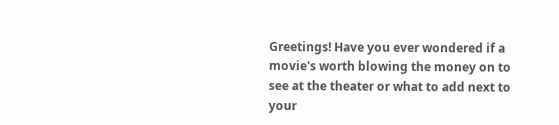Greetings! Have you ever wondered if a movie's worth blowing the money on to see at the theater or what to add next to your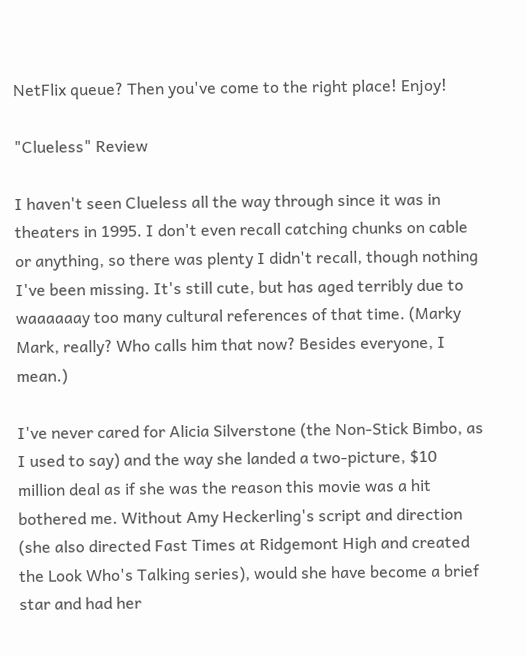NetFlix queue? Then you've come to the right place! Enjoy!

"Clueless" Review

I haven't seen Clueless all the way through since it was in theaters in 1995. I don't even recall catching chunks on cable or anything, so there was plenty I didn't recall, though nothing I've been missing. It's still cute, but has aged terribly due to waaaaaay too many cultural references of that time. (Marky Mark, really? Who calls him that now? Besides everyone, I mean.)

I've never cared for Alicia Silverstone (the Non-Stick Bimbo, as I used to say) and the way she landed a two-picture, $10 million deal as if she was the reason this movie was a hit bothered me. Without Amy Heckerling's script and direction (she also directed Fast Times at Ridgemont High and created the Look Who's Talking series), would she have become a brief star and had her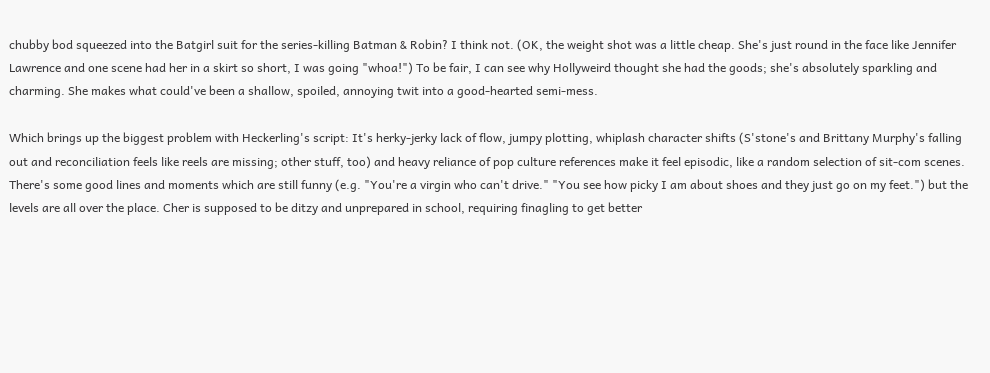chubby bod squeezed into the Batgirl suit for the series-killing Batman & Robin? I think not. (OK, the weight shot was a little cheap. She's just round in the face like Jennifer Lawrence and one scene had her in a skirt so short, I was going "whoa!") To be fair, I can see why Hollyweird thought she had the goods; she's absolutely sparkling and charming. She makes what could've been a shallow, spoiled, annoying twit into a good-hearted semi-mess.

Which brings up the biggest problem with Heckerling's script: It's herky-jerky lack of flow, jumpy plotting, whiplash character shifts (S'stone's and Brittany Murphy's falling out and reconciliation feels like reels are missing; other stuff, too) and heavy reliance of pop culture references make it feel episodic, like a random selection of sit-com scenes. There's some good lines and moments which are still funny (e.g. "You're a virgin who can't drive." "You see how picky I am about shoes and they just go on my feet.") but the levels are all over the place. Cher is supposed to be ditzy and unprepared in school, requiring finagling to get better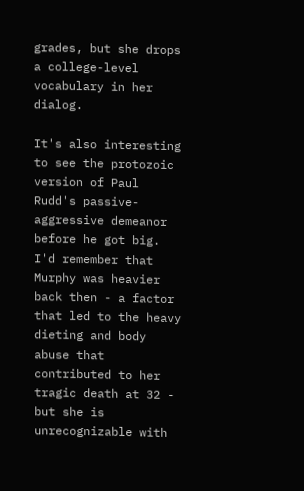grades, but she drops a college-level vocabulary in her dialog.

It's also interesting to see the protozoic version of Paul Rudd's passive-aggressive demeanor before he got big. I'd remember that Murphy was heavier back then - a factor that led to the heavy dieting and body abuse that contributed to her tragic death at 32 - but she is unrecognizable with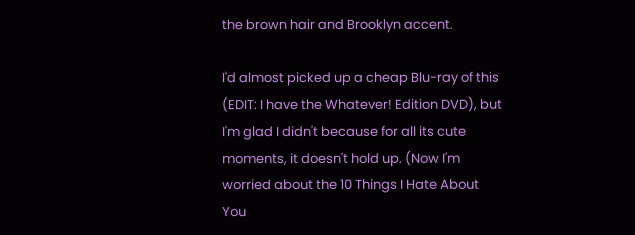the brown hair and Brooklyn accent.

I'd almost picked up a cheap Blu-ray of this (EDIT: I have the Whatever! Edition DVD), but I'm glad I didn't because for all its cute moments, it doesn't hold up. (Now I'm worried about the 10 Things I Hate About You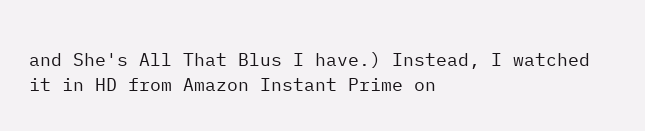and She's All That Blus I have.) Instead, I watched it in HD from Amazon Instant Prime on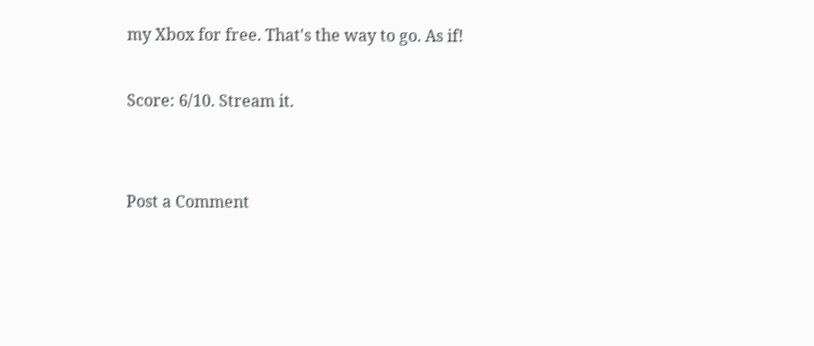my Xbox for free. That's the way to go. As if!

Score: 6/10. Stream it.


Post a Comment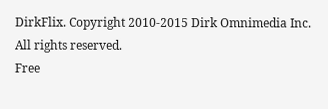DirkFlix. Copyright 2010-2015 Dirk Omnimedia Inc. All rights reserved.
Free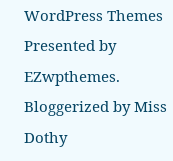WordPress Themes Presented by EZwpthemes.
Bloggerized by Miss Dothy